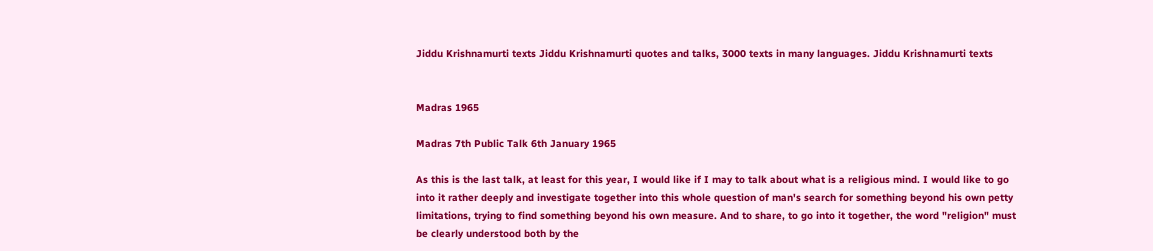Jiddu Krishnamurti texts Jiddu Krishnamurti quotes and talks, 3000 texts in many languages. Jiddu Krishnamurti texts


Madras 1965

Madras 7th Public Talk 6th January 1965

As this is the last talk, at least for this year, I would like if I may to talk about what is a religious mind. I would like to go into it rather deeply and investigate together into this whole question of man's search for something beyond his own petty limitations, trying to find something beyond his own measure. And to share, to go into it together, the word "religion" must be clearly understood both by the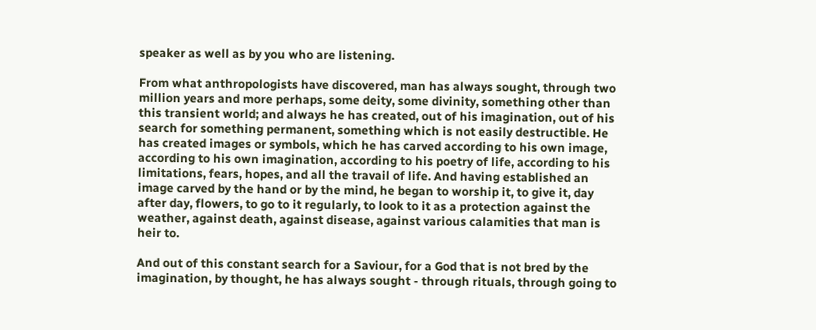speaker as well as by you who are listening.

From what anthropologists have discovered, man has always sought, through two million years and more perhaps, some deity, some divinity, something other than this transient world; and always he has created, out of his imagination, out of his search for something permanent, something which is not easily destructible. He has created images or symbols, which he has carved according to his own image, according to his own imagination, according to his poetry of life, according to his limitations, fears, hopes, and all the travail of life. And having established an image carved by the hand or by the mind, he began to worship it, to give it, day after day, flowers, to go to it regularly, to look to it as a protection against the weather, against death, against disease, against various calamities that man is heir to.

And out of this constant search for a Saviour, for a God that is not bred by the imagination, by thought, he has always sought - through rituals, through going to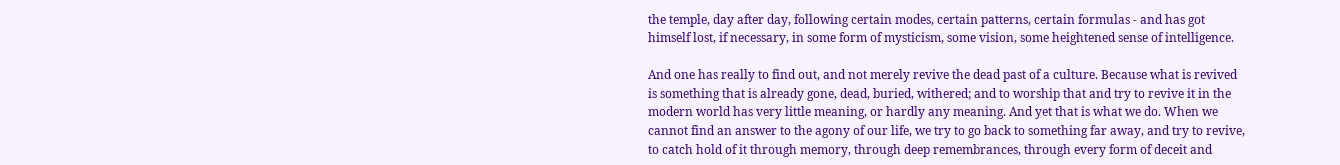the temple, day after day, following certain modes, certain patterns, certain formulas - and has got himself lost, if necessary, in some form of mysticism, some vision, some heightened sense of intelligence.

And one has really to find out, and not merely revive the dead past of a culture. Because what is revived is something that is already gone, dead, buried, withered; and to worship that and try to revive it in the modern world has very little meaning, or hardly any meaning. And yet that is what we do. When we cannot find an answer to the agony of our life, we try to go back to something far away, and try to revive, to catch hold of it through memory, through deep remembrances, through every form of deceit and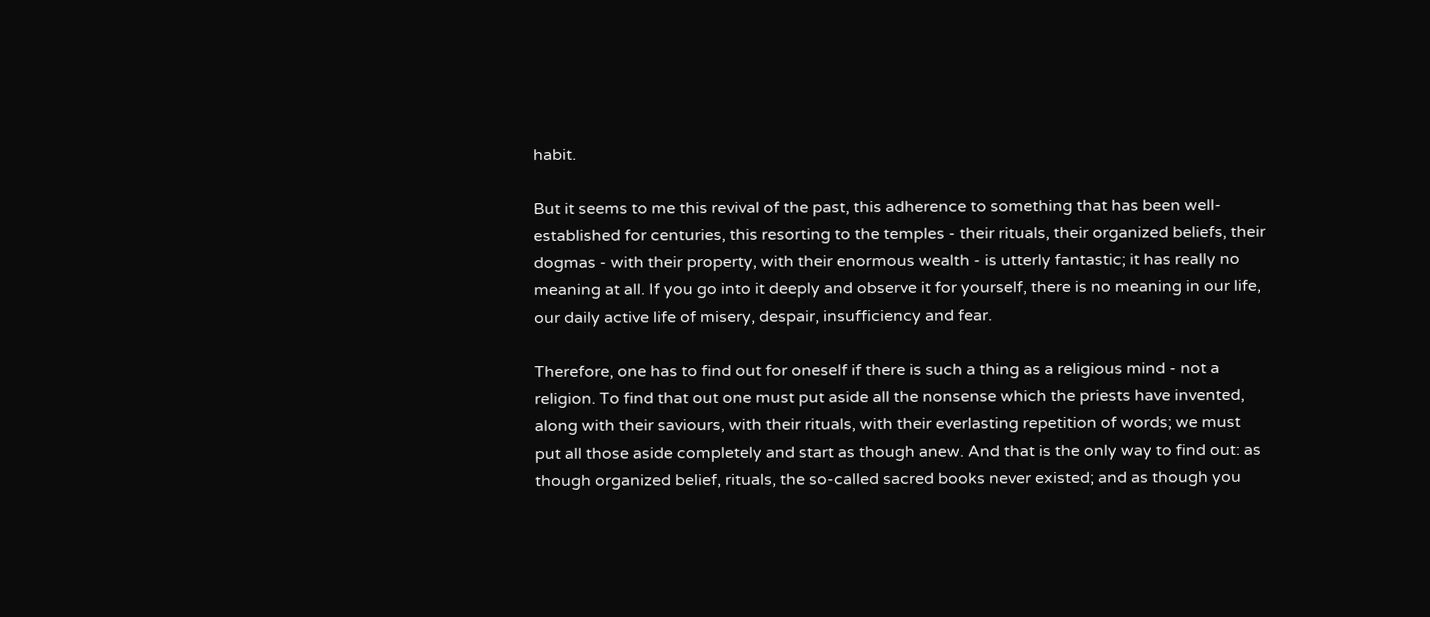habit.

But it seems to me this revival of the past, this adherence to something that has been well-established for centuries, this resorting to the temples - their rituals, their organized beliefs, their dogmas - with their property, with their enormous wealth - is utterly fantastic; it has really no meaning at all. If you go into it deeply and observe it for yourself, there is no meaning in our life, our daily active life of misery, despair, insufficiency and fear.

Therefore, one has to find out for oneself if there is such a thing as a religious mind - not a religion. To find that out one must put aside all the nonsense which the priests have invented, along with their saviours, with their rituals, with their everlasting repetition of words; we must put all those aside completely and start as though anew. And that is the only way to find out: as though organized belief, rituals, the so-called sacred books never existed; and as though you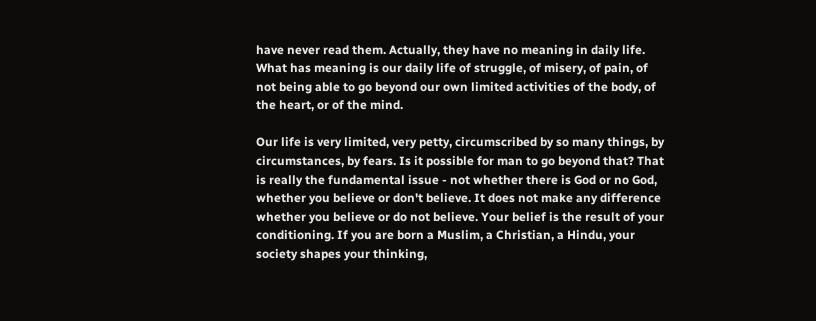have never read them. Actually, they have no meaning in daily life. What has meaning is our daily life of struggle, of misery, of pain, of not being able to go beyond our own limited activities of the body, of the heart, or of the mind.

Our life is very limited, very petty, circumscribed by so many things, by circumstances, by fears. Is it possible for man to go beyond that? That is really the fundamental issue - not whether there is God or no God, whether you believe or don't believe. It does not make any difference whether you believe or do not believe. Your belief is the result of your conditioning. If you are born a Muslim, a Christian, a Hindu, your society shapes your thinking,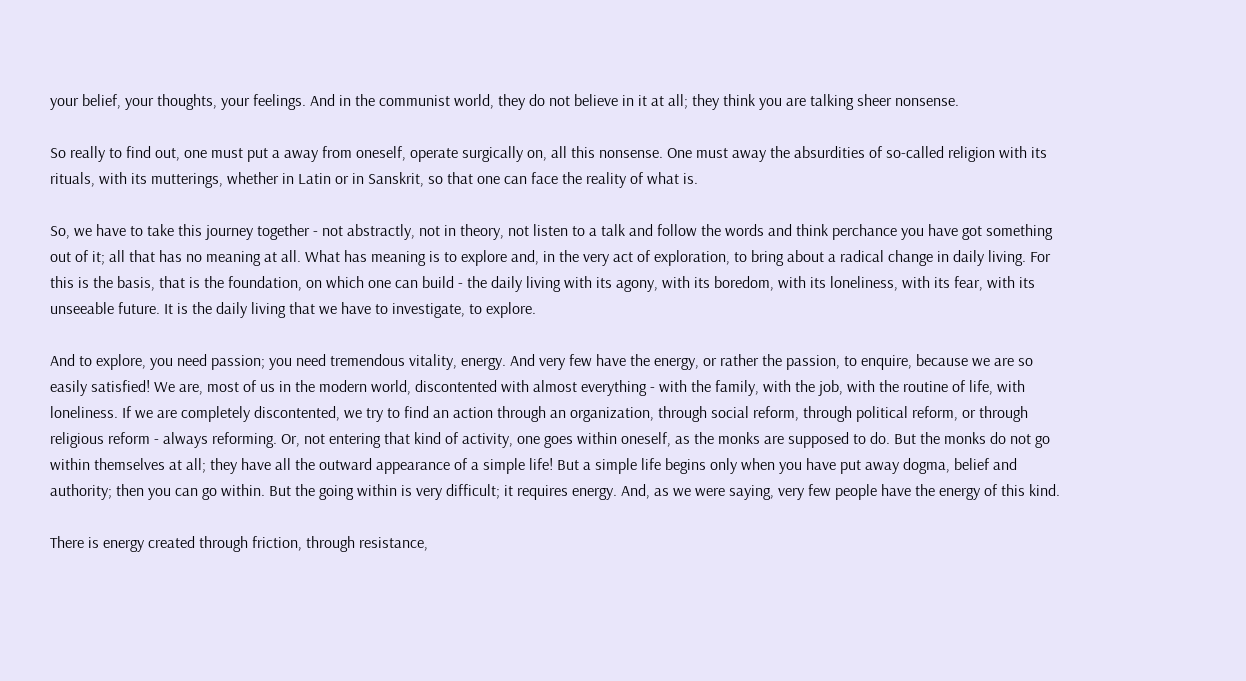your belief, your thoughts, your feelings. And in the communist world, they do not believe in it at all; they think you are talking sheer nonsense.

So really to find out, one must put a away from oneself, operate surgically on, all this nonsense. One must away the absurdities of so-called religion with its rituals, with its mutterings, whether in Latin or in Sanskrit, so that one can face the reality of what is.

So, we have to take this journey together - not abstractly, not in theory, not listen to a talk and follow the words and think perchance you have got something out of it; all that has no meaning at all. What has meaning is to explore and, in the very act of exploration, to bring about a radical change in daily living. For this is the basis, that is the foundation, on which one can build - the daily living with its agony, with its boredom, with its loneliness, with its fear, with its unseeable future. It is the daily living that we have to investigate, to explore.

And to explore, you need passion; you need tremendous vitality, energy. And very few have the energy, or rather the passion, to enquire, because we are so easily satisfied! We are, most of us in the modern world, discontented with almost everything - with the family, with the job, with the routine of life, with loneliness. If we are completely discontented, we try to find an action through an organization, through social reform, through political reform, or through religious reform - always reforming. Or, not entering that kind of activity, one goes within oneself, as the monks are supposed to do. But the monks do not go within themselves at all; they have all the outward appearance of a simple life! But a simple life begins only when you have put away dogma, belief and authority; then you can go within. But the going within is very difficult; it requires energy. And, as we were saying, very few people have the energy of this kind.

There is energy created through friction, through resistance,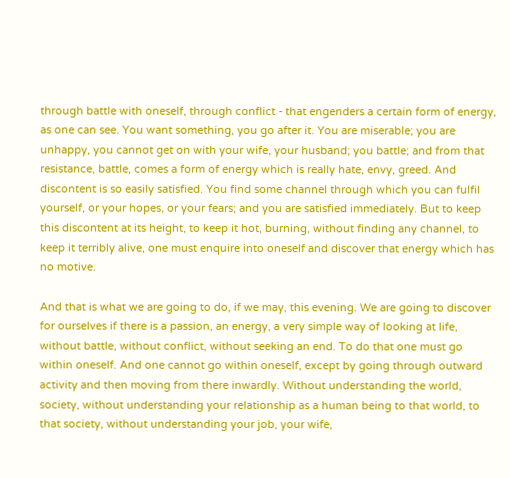through battle with oneself, through conflict - that engenders a certain form of energy, as one can see. You want something, you go after it. You are miserable; you are unhappy, you cannot get on with your wife, your husband; you battle; and from that resistance, battle, comes a form of energy which is really hate, envy, greed. And discontent is so easily satisfied. You find some channel through which you can fulfil yourself, or your hopes, or your fears; and you are satisfied immediately. But to keep this discontent at its height, to keep it hot, burning, without finding any channel, to keep it terribly alive, one must enquire into oneself and discover that energy which has no motive.

And that is what we are going to do, if we may, this evening. We are going to discover for ourselves if there is a passion, an energy, a very simple way of looking at life, without battle, without conflict, without seeking an end. To do that one must go within oneself. And one cannot go within oneself, except by going through outward activity and then moving from there inwardly. Without understanding the world, society, without understanding your relationship as a human being to that world, to that society, without understanding your job, your wife,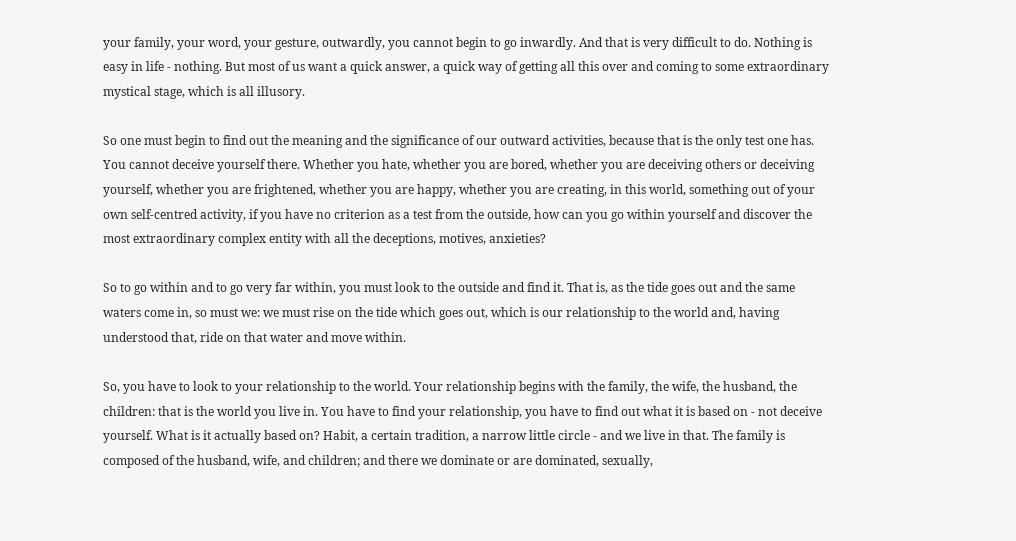your family, your word, your gesture, outwardly, you cannot begin to go inwardly. And that is very difficult to do. Nothing is easy in life - nothing. But most of us want a quick answer, a quick way of getting all this over and coming to some extraordinary mystical stage, which is all illusory.

So one must begin to find out the meaning and the significance of our outward activities, because that is the only test one has. You cannot deceive yourself there. Whether you hate, whether you are bored, whether you are deceiving others or deceiving yourself, whether you are frightened, whether you are happy, whether you are creating, in this world, something out of your own self-centred activity, if you have no criterion as a test from the outside, how can you go within yourself and discover the most extraordinary complex entity with all the deceptions, motives, anxieties?

So to go within and to go very far within, you must look to the outside and find it. That is, as the tide goes out and the same waters come in, so must we: we must rise on the tide which goes out, which is our relationship to the world and, having understood that, ride on that water and move within.

So, you have to look to your relationship to the world. Your relationship begins with the family, the wife, the husband, the children: that is the world you live in. You have to find your relationship, you have to find out what it is based on - not deceive yourself. What is it actually based on? Habit, a certain tradition, a narrow little circle - and we live in that. The family is composed of the husband, wife, and children; and there we dominate or are dominated, sexually,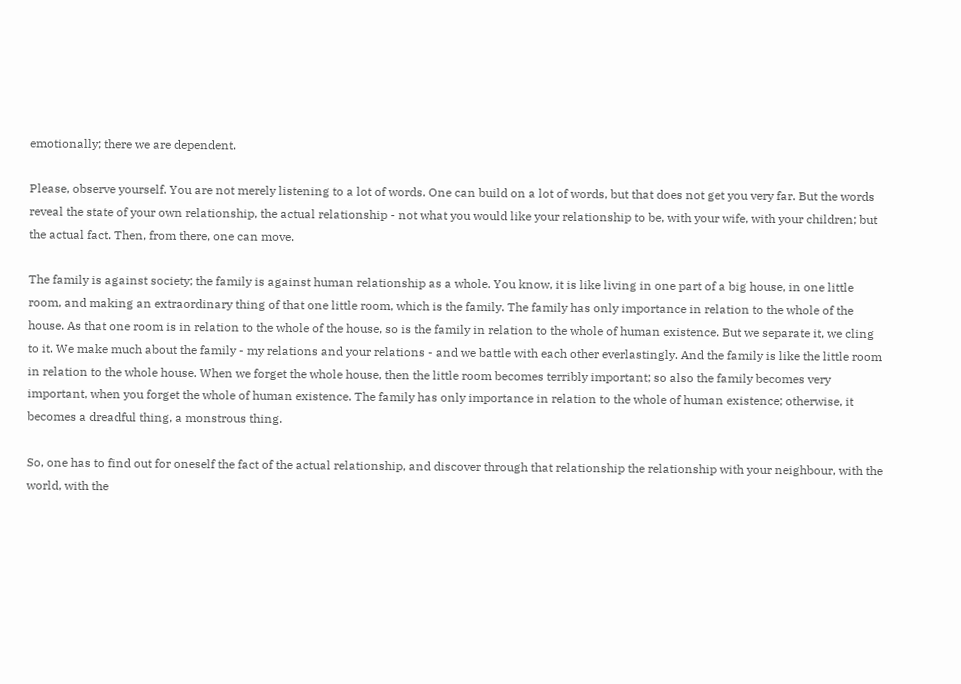emotionally; there we are dependent.

Please, observe yourself. You are not merely listening to a lot of words. One can build on a lot of words, but that does not get you very far. But the words reveal the state of your own relationship, the actual relationship - not what you would like your relationship to be, with your wife, with your children; but the actual fact. Then, from there, one can move.

The family is against society; the family is against human relationship as a whole. You know, it is like living in one part of a big house, in one little room, and making an extraordinary thing of that one little room, which is the family. The family has only importance in relation to the whole of the house. As that one room is in relation to the whole of the house, so is the family in relation to the whole of human existence. But we separate it, we cling to it. We make much about the family - my relations and your relations - and we battle with each other everlastingly. And the family is like the little room in relation to the whole house. When we forget the whole house, then the little room becomes terribly important; so also the family becomes very important, when you forget the whole of human existence. The family has only importance in relation to the whole of human existence; otherwise, it becomes a dreadful thing, a monstrous thing.

So, one has to find out for oneself the fact of the actual relationship, and discover through that relationship the relationship with your neighbour, with the world, with the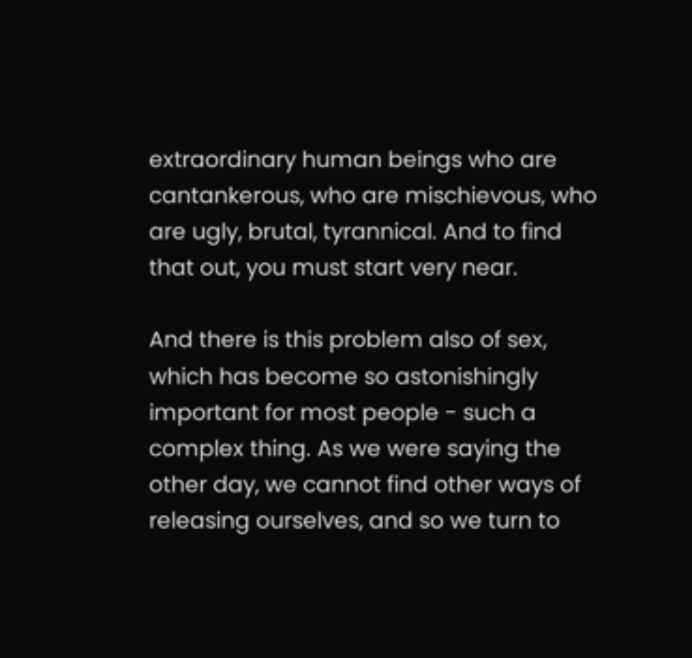extraordinary human beings who are cantankerous, who are mischievous, who are ugly, brutal, tyrannical. And to find that out, you must start very near.

And there is this problem also of sex, which has become so astonishingly important for most people - such a complex thing. As we were saying the other day, we cannot find other ways of releasing ourselves, and so we turn to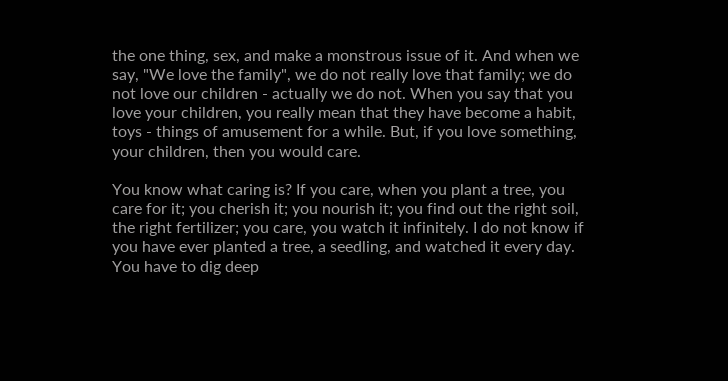the one thing, sex, and make a monstrous issue of it. And when we say, "We love the family", we do not really love that family; we do not love our children - actually we do not. When you say that you love your children, you really mean that they have become a habit, toys - things of amusement for a while. But, if you love something, your children, then you would care.

You know what caring is? If you care, when you plant a tree, you care for it; you cherish it; you nourish it; you find out the right soil, the right fertilizer; you care, you watch it infinitely. I do not know if you have ever planted a tree, a seedling, and watched it every day. You have to dig deep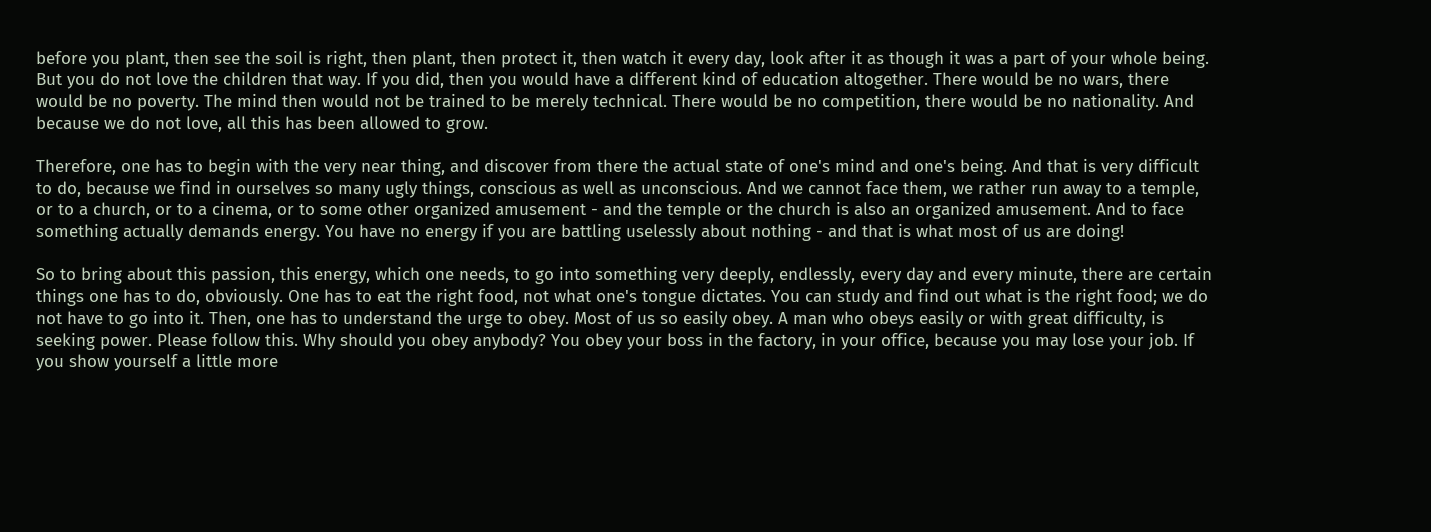before you plant, then see the soil is right, then plant, then protect it, then watch it every day, look after it as though it was a part of your whole being. But you do not love the children that way. If you did, then you would have a different kind of education altogether. There would be no wars, there would be no poverty. The mind then would not be trained to be merely technical. There would be no competition, there would be no nationality. And because we do not love, all this has been allowed to grow.

Therefore, one has to begin with the very near thing, and discover from there the actual state of one's mind and one's being. And that is very difficult to do, because we find in ourselves so many ugly things, conscious as well as unconscious. And we cannot face them, we rather run away to a temple, or to a church, or to a cinema, or to some other organized amusement - and the temple or the church is also an organized amusement. And to face something actually demands energy. You have no energy if you are battling uselessly about nothing - and that is what most of us are doing!

So to bring about this passion, this energy, which one needs, to go into something very deeply, endlessly, every day and every minute, there are certain things one has to do, obviously. One has to eat the right food, not what one's tongue dictates. You can study and find out what is the right food; we do not have to go into it. Then, one has to understand the urge to obey. Most of us so easily obey. A man who obeys easily or with great difficulty, is seeking power. Please follow this. Why should you obey anybody? You obey your boss in the factory, in your office, because you may lose your job. If you show yourself a little more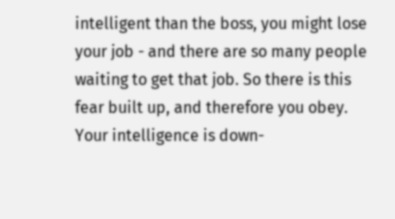intelligent than the boss, you might lose your job - and there are so many people waiting to get that job. So there is this fear built up, and therefore you obey. Your intelligence is down-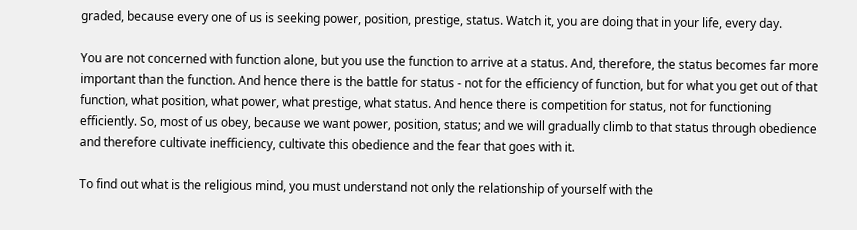graded, because every one of us is seeking power, position, prestige, status. Watch it, you are doing that in your life, every day.

You are not concerned with function alone, but you use the function to arrive at a status. And, therefore, the status becomes far more important than the function. And hence there is the battle for status - not for the efficiency of function, but for what you get out of that function, what position, what power, what prestige, what status. And hence there is competition for status, not for functioning efficiently. So, most of us obey, because we want power, position, status; and we will gradually climb to that status through obedience and therefore cultivate inefficiency, cultivate this obedience and the fear that goes with it.

To find out what is the religious mind, you must understand not only the relationship of yourself with the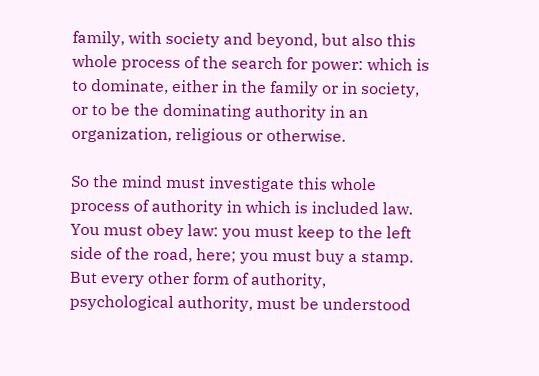family, with society and beyond, but also this whole process of the search for power: which is to dominate, either in the family or in society, or to be the dominating authority in an organization, religious or otherwise.

So the mind must investigate this whole process of authority in which is included law. You must obey law: you must keep to the left side of the road, here; you must buy a stamp. But every other form of authority, psychological authority, must be understood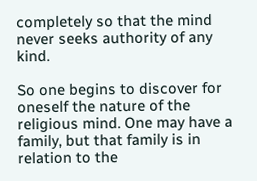completely so that the mind never seeks authority of any kind.

So one begins to discover for oneself the nature of the religious mind. One may have a family, but that family is in relation to the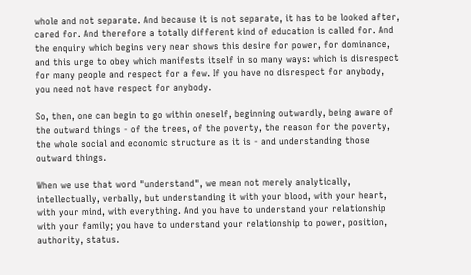whole and not separate. And because it is not separate, it has to be looked after, cared for. And therefore a totally different kind of education is called for. And the enquiry which begins very near shows this desire for power, for dominance, and this urge to obey which manifests itself in so many ways: which is disrespect for many people and respect for a few. If you have no disrespect for anybody, you need not have respect for anybody.

So, then, one can begin to go within oneself, beginning outwardly, being aware of the outward things - of the trees, of the poverty, the reason for the poverty, the whole social and economic structure as it is - and understanding those outward things.

When we use that word "understand", we mean not merely analytically, intellectually, verbally, but understanding it with your blood, with your heart, with your mind, with everything. And you have to understand your relationship with your family; you have to understand your relationship to power, position, authority, status.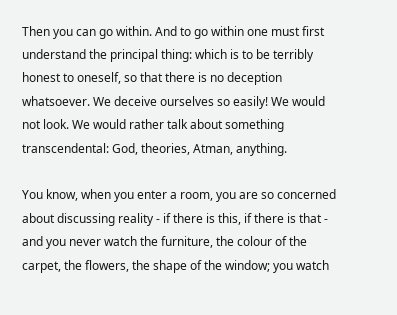Then you can go within. And to go within one must first understand the principal thing: which is to be terribly honest to oneself, so that there is no deception whatsoever. We deceive ourselves so easily! We would not look. We would rather talk about something transcendental: God, theories, Atman, anything.

You know, when you enter a room, you are so concerned about discussing reality - if there is this, if there is that - and you never watch the furniture, the colour of the carpet, the flowers, the shape of the window; you watch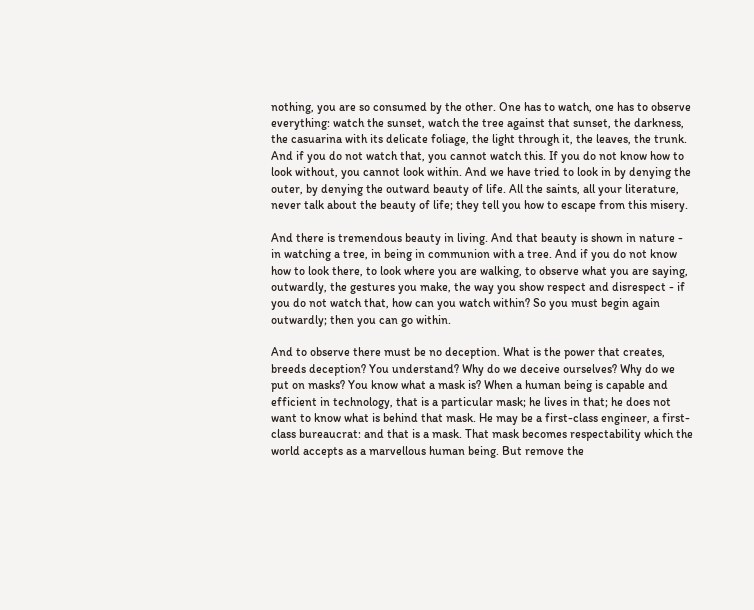nothing, you are so consumed by the other. One has to watch, one has to observe everything: watch the sunset, watch the tree against that sunset, the darkness, the casuarina with its delicate foliage, the light through it, the leaves, the trunk. And if you do not watch that, you cannot watch this. If you do not know how to look without, you cannot look within. And we have tried to look in by denying the outer, by denying the outward beauty of life. All the saints, all your literature, never talk about the beauty of life; they tell you how to escape from this misery.

And there is tremendous beauty in living. And that beauty is shown in nature - in watching a tree, in being in communion with a tree. And if you do not know how to look there, to look where you are walking, to observe what you are saying, outwardly, the gestures you make, the way you show respect and disrespect - if you do not watch that, how can you watch within? So you must begin again outwardly; then you can go within.

And to observe there must be no deception. What is the power that creates, breeds deception? You understand? Why do we deceive ourselves? Why do we put on masks? You know what a mask is? When a human being is capable and efficient in technology, that is a particular mask; he lives in that; he does not want to know what is behind that mask. He may be a first-class engineer, a first-class bureaucrat: and that is a mask. That mask becomes respectability which the world accepts as a marvellous human being. But remove the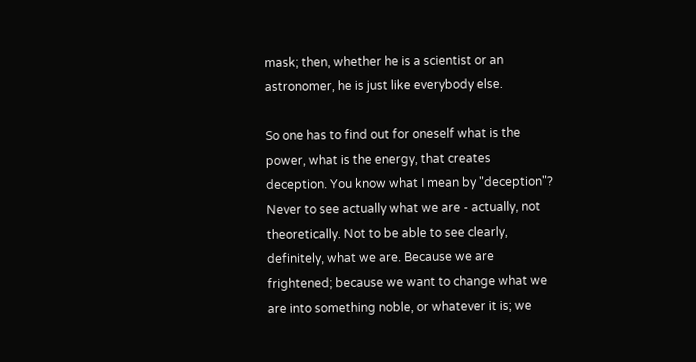mask; then, whether he is a scientist or an astronomer, he is just like everybody else.

So one has to find out for oneself what is the power, what is the energy, that creates deception. You know what I mean by "deception"? Never to see actually what we are - actually, not theoretically. Not to be able to see clearly, definitely, what we are. Because we are frightened; because we want to change what we are into something noble, or whatever it is; we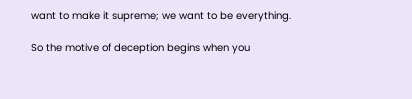want to make it supreme; we want to be everything.

So the motive of deception begins when you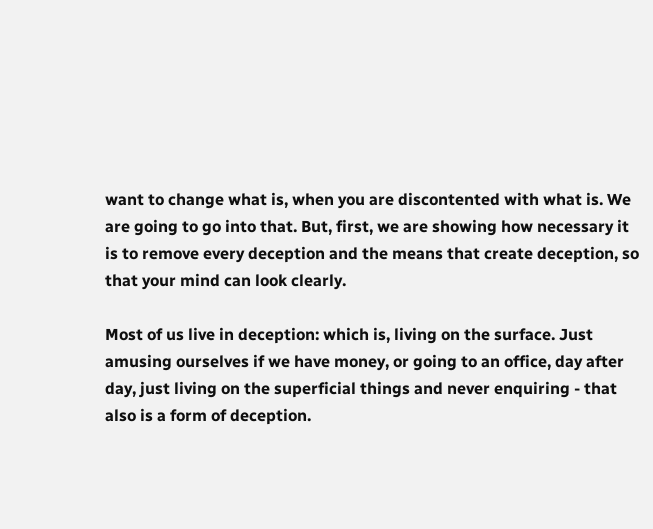want to change what is, when you are discontented with what is. We are going to go into that. But, first, we are showing how necessary it is to remove every deception and the means that create deception, so that your mind can look clearly.

Most of us live in deception: which is, living on the surface. Just amusing ourselves if we have money, or going to an office, day after day, just living on the superficial things and never enquiring - that also is a form of deception.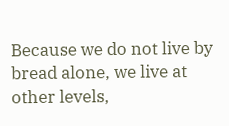Because we do not live by bread alone, we live at other levels,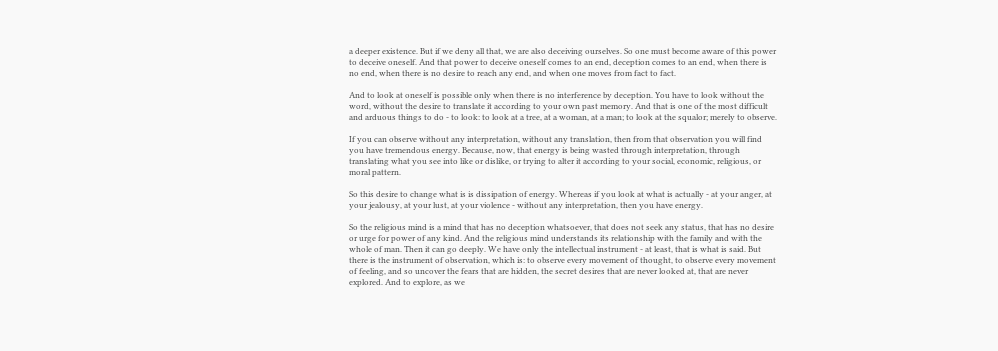a deeper existence. But if we deny all that, we are also deceiving ourselves. So one must become aware of this power to deceive oneself. And that power to deceive oneself comes to an end, deception comes to an end, when there is no end, when there is no desire to reach any end, and when one moves from fact to fact.

And to look at oneself is possible only when there is no interference by deception. You have to look without the word, without the desire to translate it according to your own past memory. And that is one of the most difficult and arduous things to do - to look: to look at a tree, at a woman, at a man; to look at the squalor; merely to observe.

If you can observe without any interpretation, without any translation, then from that observation you will find you have tremendous energy. Because, now, that energy is being wasted through interpretation, through translating what you see into like or dislike, or trying to alter it according to your social, economic, religious, or moral pattern.

So this desire to change what is is dissipation of energy. Whereas if you look at what is actually - at your anger, at your jealousy, at your lust, at your violence - without any interpretation, then you have energy.

So the religious mind is a mind that has no deception whatsoever, that does not seek any status, that has no desire or urge for power of any kind. And the religious mind understands its relationship with the family and with the whole of man. Then it can go deeply. We have only the intellectual instrument - at least, that is what is said. But there is the instrument of observation, which is: to observe every movement of thought, to observe every movement of feeling, and so uncover the fears that are hidden, the secret desires that are never looked at, that are never explored. And to explore, as we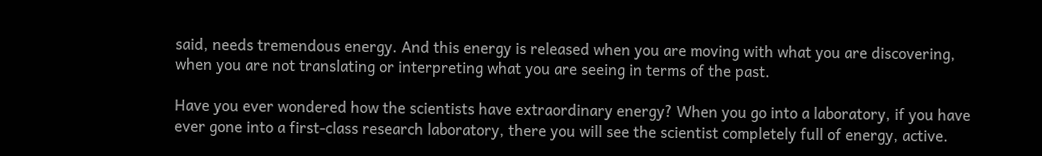said, needs tremendous energy. And this energy is released when you are moving with what you are discovering, when you are not translating or interpreting what you are seeing in terms of the past.

Have you ever wondered how the scientists have extraordinary energy? When you go into a laboratory, if you have ever gone into a first-class research laboratory, there you will see the scientist completely full of energy, active.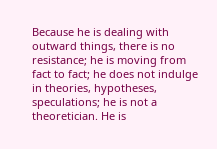Because he is dealing with outward things, there is no resistance; he is moving from fact to fact; he does not indulge in theories, hypotheses, speculations; he is not a theoretician. He is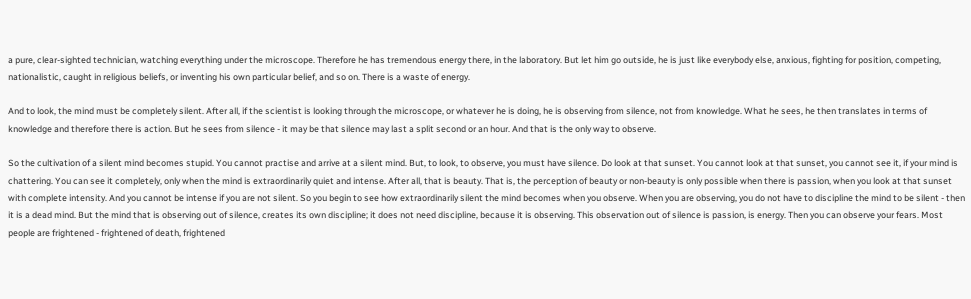a pure, clear-sighted technician, watching everything under the microscope. Therefore he has tremendous energy there, in the laboratory. But let him go outside, he is just like everybody else, anxious, fighting for position, competing, nationalistic, caught in religious beliefs, or inventing his own particular belief, and so on. There is a waste of energy.

And to look, the mind must be completely silent. After all, if the scientist is looking through the microscope, or whatever he is doing, he is observing from silence, not from knowledge. What he sees, he then translates in terms of knowledge and therefore there is action. But he sees from silence - it may be that silence may last a split second or an hour. And that is the only way to observe.

So the cultivation of a silent mind becomes stupid. You cannot practise and arrive at a silent mind. But, to look, to observe, you must have silence. Do look at that sunset. You cannot look at that sunset, you cannot see it, if your mind is chattering. You can see it completely, only when the mind is extraordinarily quiet and intense. After all, that is beauty. That is, the perception of beauty or non-beauty is only possible when there is passion, when you look at that sunset with complete intensity. And you cannot be intense if you are not silent. So you begin to see how extraordinarily silent the mind becomes when you observe. When you are observing, you do not have to discipline the mind to be silent - then it is a dead mind. But the mind that is observing out of silence, creates its own discipline; it does not need discipline, because it is observing. This observation out of silence is passion, is energy. Then you can observe your fears. Most people are frightened - frightened of death, frightened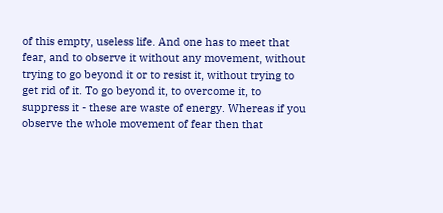of this empty, useless life. And one has to meet that fear, and to observe it without any movement, without trying to go beyond it or to resist it, without trying to get rid of it. To go beyond it, to overcome it, to suppress it - these are waste of energy. Whereas if you observe the whole movement of fear then that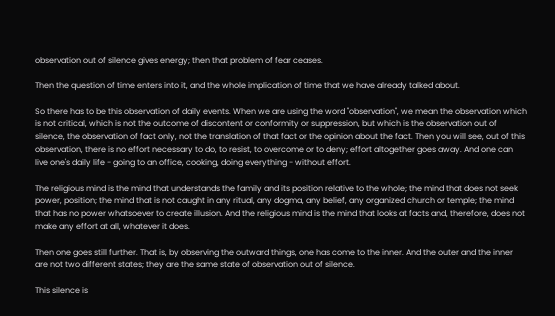observation out of silence gives energy; then that problem of fear ceases.

Then the question of time enters into it, and the whole implication of time that we have already talked about.

So there has to be this observation of daily events. When we are using the word "observation", we mean the observation which is not critical, which is not the outcome of discontent or conformity or suppression, but which is the observation out of silence, the observation of fact only, not the translation of that fact or the opinion about the fact. Then you will see, out of this observation, there is no effort necessary to do, to resist, to overcome or to deny; effort altogether goes away. And one can live one's daily life - going to an office, cooking, doing everything - without effort.

The religious mind is the mind that understands the family and its position relative to the whole; the mind that does not seek power, position; the mind that is not caught in any ritual, any dogma, any belief, any organized church or temple; the mind that has no power whatsoever to create illusion. And the religious mind is the mind that looks at facts and, therefore, does not make any effort at all, whatever it does.

Then one goes still further. That is, by observing the outward things, one has come to the inner. And the outer and the inner are not two different states; they are the same state of observation out of silence.

This silence is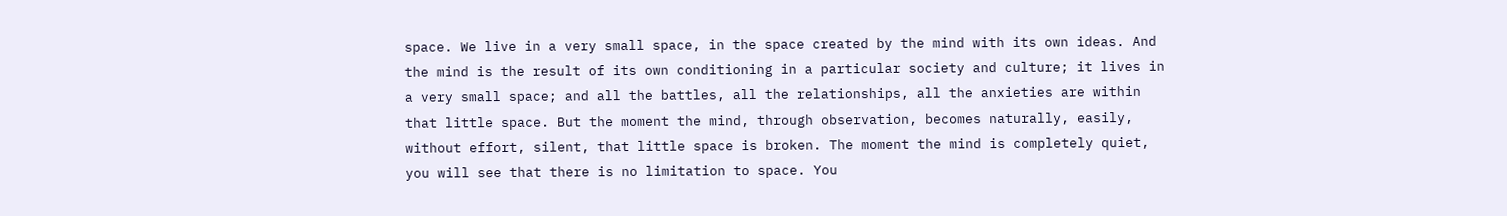space. We live in a very small space, in the space created by the mind with its own ideas. And the mind is the result of its own conditioning in a particular society and culture; it lives in a very small space; and all the battles, all the relationships, all the anxieties are within that little space. But the moment the mind, through observation, becomes naturally, easily, without effort, silent, that little space is broken. The moment the mind is completely quiet, you will see that there is no limitation to space. You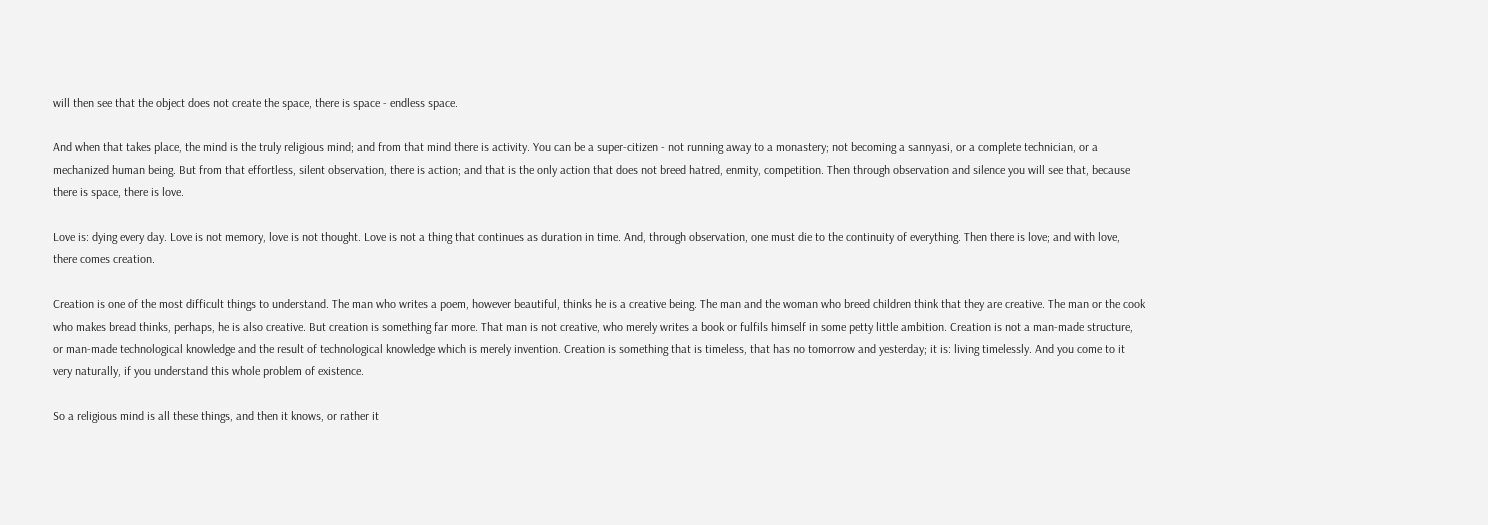will then see that the object does not create the space, there is space - endless space.

And when that takes place, the mind is the truly religious mind; and from that mind there is activity. You can be a super-citizen - not running away to a monastery; not becoming a sannyasi, or a complete technician, or a mechanized human being. But from that effortless, silent observation, there is action; and that is the only action that does not breed hatred, enmity, competition. Then through observation and silence you will see that, because there is space, there is love.

Love is: dying every day. Love is not memory, love is not thought. Love is not a thing that continues as duration in time. And, through observation, one must die to the continuity of everything. Then there is love; and with love, there comes creation.

Creation is one of the most difficult things to understand. The man who writes a poem, however beautiful, thinks he is a creative being. The man and the woman who breed children think that they are creative. The man or the cook who makes bread thinks, perhaps, he is also creative. But creation is something far more. That man is not creative, who merely writes a book or fulfils himself in some petty little ambition. Creation is not a man-made structure, or man-made technological knowledge and the result of technological knowledge which is merely invention. Creation is something that is timeless, that has no tomorrow and yesterday; it is: living timelessly. And you come to it very naturally, if you understand this whole problem of existence.

So a religious mind is all these things, and then it knows, or rather it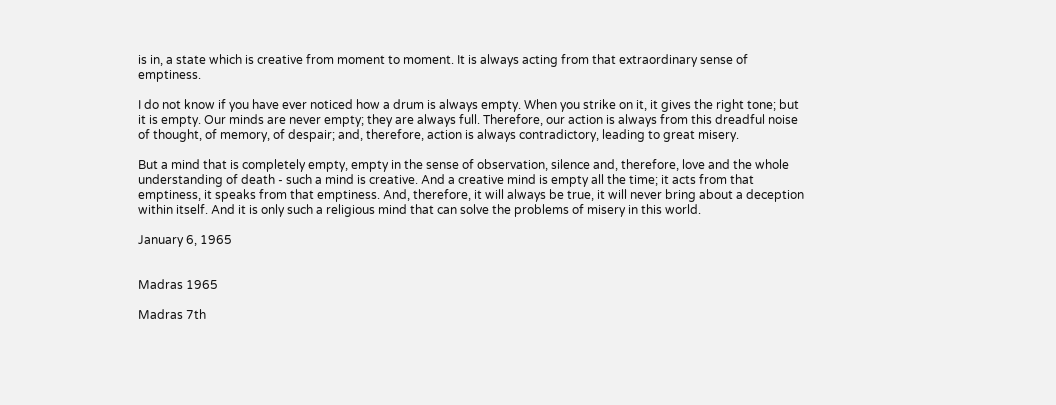is in, a state which is creative from moment to moment. It is always acting from that extraordinary sense of emptiness.

I do not know if you have ever noticed how a drum is always empty. When you strike on it, it gives the right tone; but it is empty. Our minds are never empty; they are always full. Therefore, our action is always from this dreadful noise of thought, of memory, of despair; and, therefore, action is always contradictory, leading to great misery.

But a mind that is completely empty, empty in the sense of observation, silence and, therefore, love and the whole understanding of death - such a mind is creative. And a creative mind is empty all the time; it acts from that emptiness, it speaks from that emptiness. And, therefore, it will always be true, it will never bring about a deception within itself. And it is only such a religious mind that can solve the problems of misery in this world.

January 6, 1965


Madras 1965

Madras 7th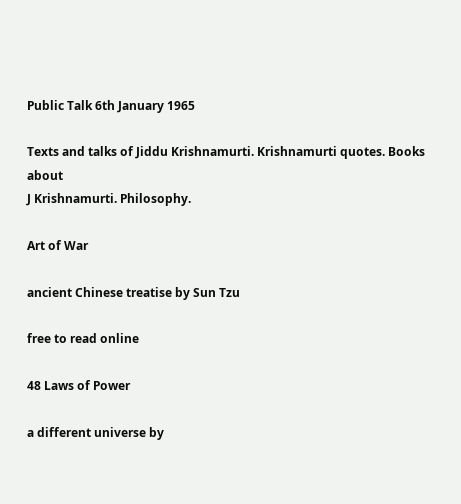Public Talk 6th January 1965

Texts and talks of Jiddu Krishnamurti. Krishnamurti quotes. Books about
J Krishnamurti. Philosophy.

Art of War

ancient Chinese treatise by Sun Tzu

free to read online

48 Laws of Power

a different universe by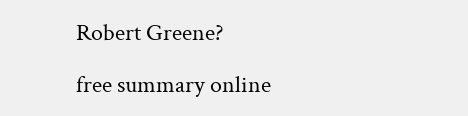Robert Greene?

free summary online